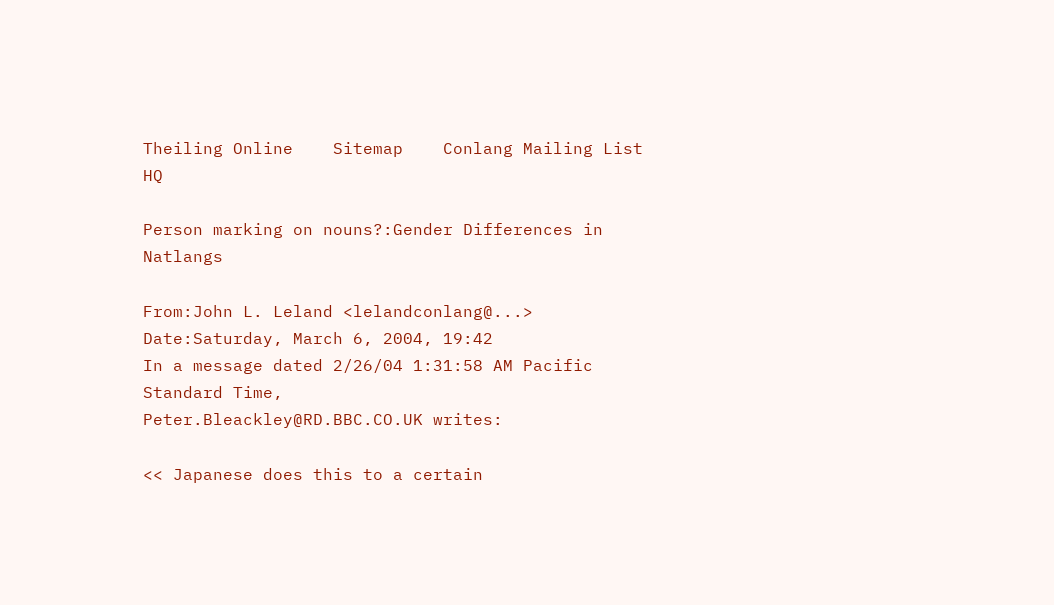Theiling Online    Sitemap    Conlang Mailing List HQ

Person marking on nouns?:Gender Differences in Natlangs

From:John L. Leland <lelandconlang@...>
Date:Saturday, March 6, 2004, 19:42
In a message dated 2/26/04 1:31:58 AM Pacific Standard Time,
Peter.Bleackley@RD.BBC.CO.UK writes:

<< Japanese does this to a certain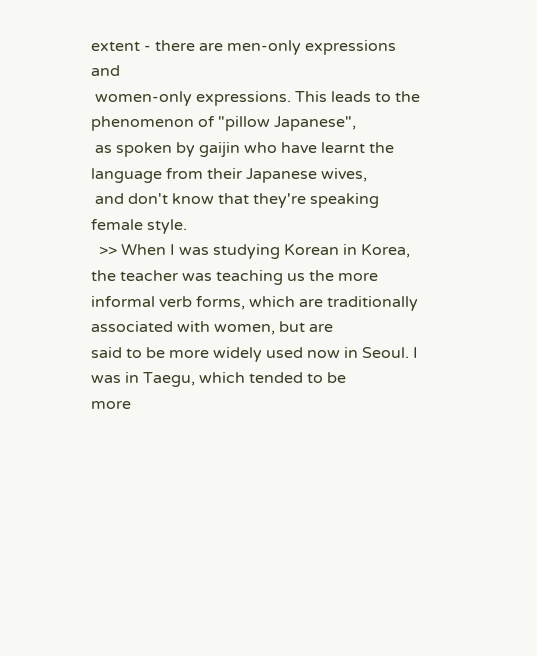extent - there are men-only expressions and
 women-only expressions. This leads to the phenomenon of "pillow Japanese",
 as spoken by gaijin who have learnt the language from their Japanese wives,
 and don't know that they're speaking female style.
  >> When I was studying Korean in Korea, the teacher was teaching us the more
informal verb forms, which are traditionally associated with women, but are
said to be more widely used now in Seoul. I was in Taegu, which tended to be
more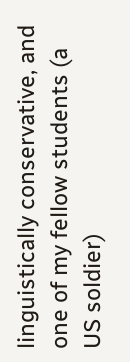linguistically conservative, and one of my fellow students (a US soldier)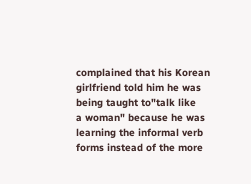complained that his Korean girlfriend told him he was being taught to"talk like
a woman" because he was learning the informal verb forms instead of the more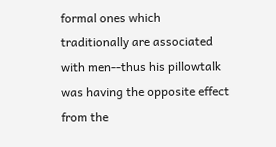formal ones which traditionally are associated with men--thus his pillowtalk
was having the opposite effect from the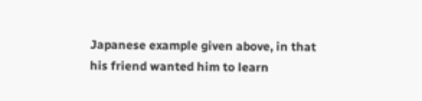Japanese example given above, in that
his friend wanted him to learn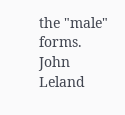the "male" forms.
John Leland